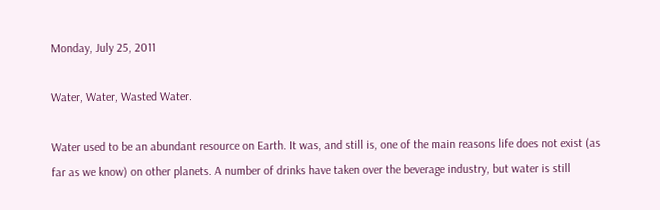Monday, July 25, 2011

Water, Water, Wasted Water.

Water used to be an abundant resource on Earth. It was, and still is, one of the main reasons life does not exist (as far as we know) on other planets. A number of drinks have taken over the beverage industry, but water is still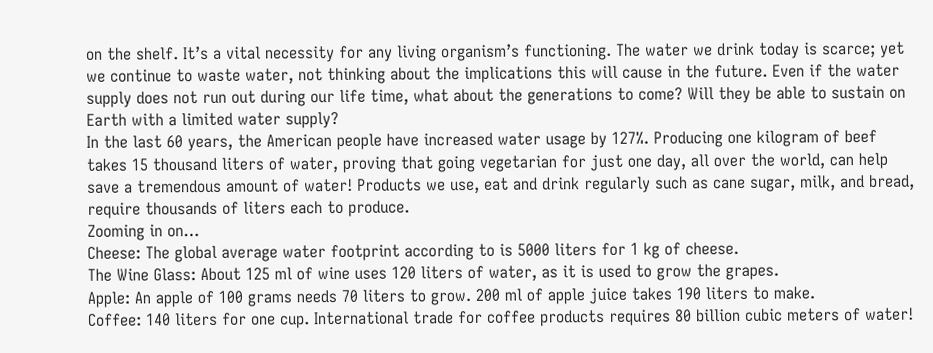on the shelf. It’s a vital necessity for any living organism’s functioning. The water we drink today is scarce; yet we continue to waste water, not thinking about the implications this will cause in the future. Even if the water supply does not run out during our life time, what about the generations to come? Will they be able to sustain on Earth with a limited water supply?
In the last 60 years, the American people have increased water usage by 127%. Producing one kilogram of beef takes 15 thousand liters of water, proving that going vegetarian for just one day, all over the world, can help save a tremendous amount of water! Products we use, eat and drink regularly such as cane sugar, milk, and bread, require thousands of liters each to produce.
Zooming in on…
Cheese: The global average water footprint according to is 5000 liters for 1 kg of cheese.
The Wine Glass: About 125 ml of wine uses 120 liters of water, as it is used to grow the grapes.
Apple: An apple of 100 grams needs 70 liters to grow. 200 ml of apple juice takes 190 liters to make.
Coffee: 140 liters for one cup. International trade for coffee products requires 80 billion cubic meters of water!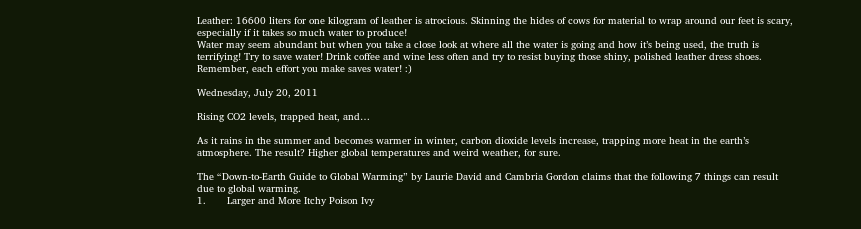Leather: 16600 liters for one kilogram of leather is atrocious. Skinning the hides of cows for material to wrap around our feet is scary, especially if it takes so much water to produce!
Water may seem abundant but when you take a close look at where all the water is going and how it’s being used, the truth is terrifying! Try to save water! Drink coffee and wine less often and try to resist buying those shiny, polished leather dress shoes. Remember, each effort you make saves water! :)

Wednesday, July 20, 2011

Rising CO2 levels, trapped heat, and…

As it rains in the summer and becomes warmer in winter, carbon dioxide levels increase, trapping more heat in the earth’s atmosphere. The result? Higher global temperatures and weird weather, for sure.

The “Down-to-Earth Guide to Global Warming” by Laurie David and Cambria Gordon claims that the following 7 things can result due to global warming.
1.       Larger and More Itchy Poison Ivy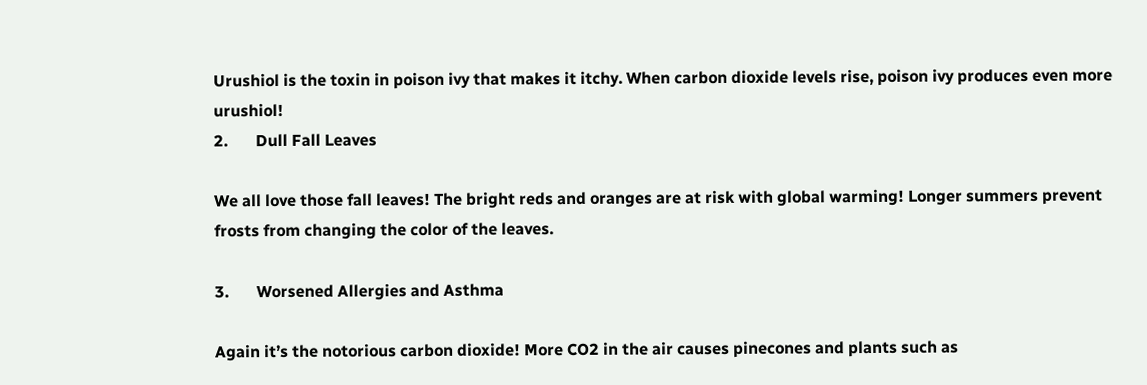Urushiol is the toxin in poison ivy that makes it itchy. When carbon dioxide levels rise, poison ivy produces even more urushiol!
2.       Dull Fall Leaves

We all love those fall leaves! The bright reds and oranges are at risk with global warming! Longer summers prevent frosts from changing the color of the leaves.

3.       Worsened Allergies and Asthma

Again it’s the notorious carbon dioxide! More CO2 in the air causes pinecones and plants such as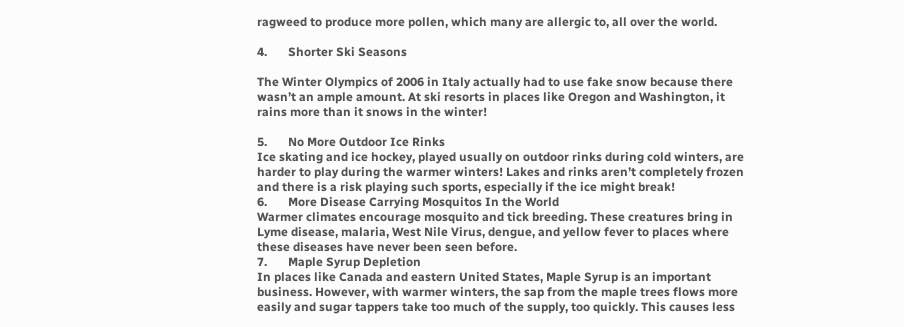ragweed to produce more pollen, which many are allergic to, all over the world.

4.       Shorter Ski Seasons

The Winter Olympics of 2006 in Italy actually had to use fake snow because there wasn’t an ample amount. At ski resorts in places like Oregon and Washington, it rains more than it snows in the winter!

5.       No More Outdoor Ice Rinks
Ice skating and ice hockey, played usually on outdoor rinks during cold winters, are harder to play during the warmer winters! Lakes and rinks aren’t completely frozen and there is a risk playing such sports, especially if the ice might break!
6.       More Disease Carrying Mosquitos In the World
Warmer climates encourage mosquito and tick breeding. These creatures bring in Lyme disease, malaria, West Nile Virus, dengue, and yellow fever to places where these diseases have never been seen before.
7.       Maple Syrup Depletion
In places like Canada and eastern United States, Maple Syrup is an important business. However, with warmer winters, the sap from the maple trees flows more easily and sugar tappers take too much of the supply, too quickly. This causes less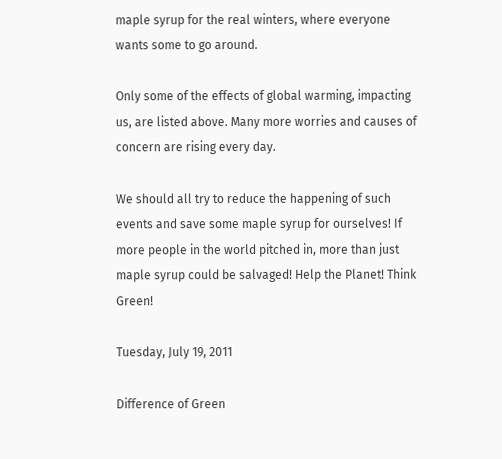maple syrup for the real winters, where everyone wants some to go around.

Only some of the effects of global warming, impacting us, are listed above. Many more worries and causes of concern are rising every day.

We should all try to reduce the happening of such events and save some maple syrup for ourselves! If more people in the world pitched in, more than just maple syrup could be salvaged! Help the Planet! Think Green!

Tuesday, July 19, 2011

Difference of Green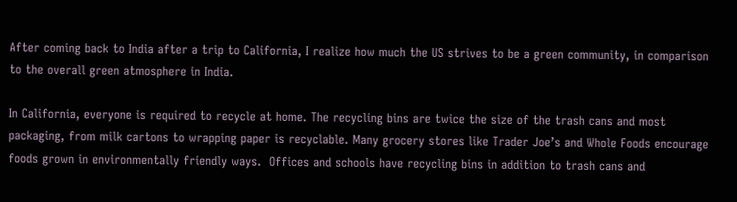After coming back to India after a trip to California, I realize how much the US strives to be a green community, in comparison to the overall green atmosphere in India.

In California, everyone is required to recycle at home. The recycling bins are twice the size of the trash cans and most packaging, from milk cartons to wrapping paper is recyclable. Many grocery stores like Trader Joe’s and Whole Foods encourage foods grown in environmentally friendly ways.  Offices and schools have recycling bins in addition to trash cans and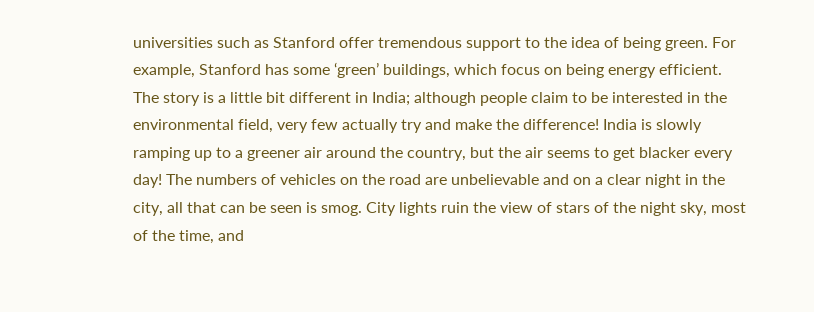universities such as Stanford offer tremendous support to the idea of being green. For example, Stanford has some ‘green’ buildings, which focus on being energy efficient.
The story is a little bit different in India; although people claim to be interested in the environmental field, very few actually try and make the difference! India is slowly ramping up to a greener air around the country, but the air seems to get blacker every day! The numbers of vehicles on the road are unbelievable and on a clear night in the city, all that can be seen is smog. City lights ruin the view of stars of the night sky, most of the time, and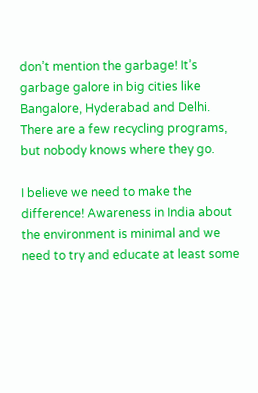don’t mention the garbage! It’s garbage galore in big cities like Bangalore, Hyderabad and Delhi. There are a few recycling programs, but nobody knows where they go.

I believe we need to make the difference! Awareness in India about the environment is minimal and we need to try and educate at least some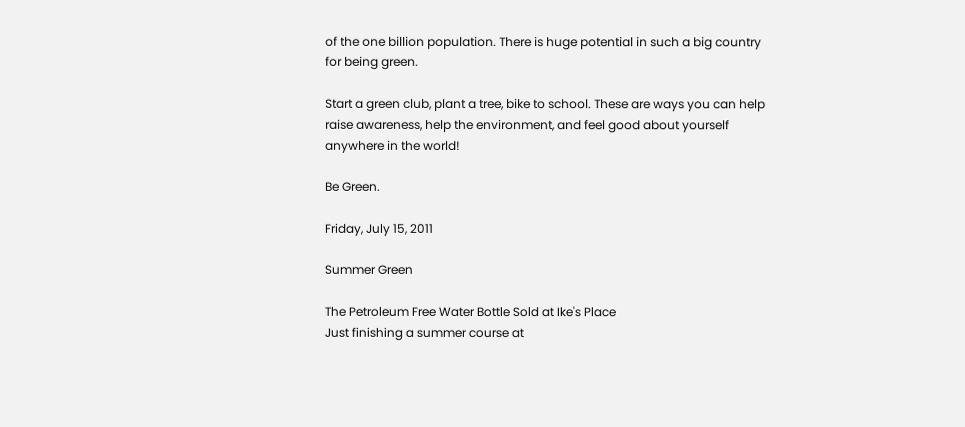of the one billion population. There is huge potential in such a big country for being green.

Start a green club, plant a tree, bike to school. These are ways you can help raise awareness, help the environment, and feel good about yourself anywhere in the world!

Be Green.

Friday, July 15, 2011

Summer Green

The Petroleum Free Water Bottle Sold at Ike's Place
Just finishing a summer course at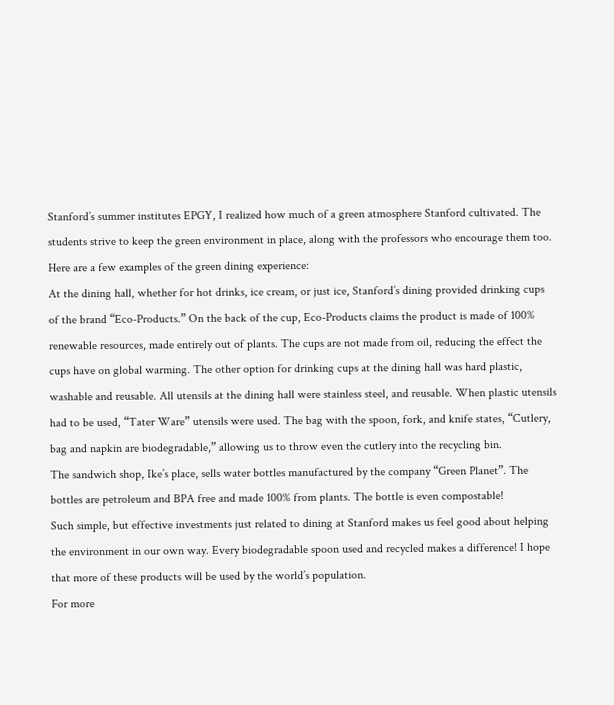Stanford’s summer institutes EPGY, I realized how much of a green atmosphere Stanford cultivated. The students strive to keep the green environment in place, along with the professors who encourage them too. Here are a few examples of the green dining experience:
At the dining hall, whether for hot drinks, ice cream, or just ice, Stanford’s dining provided drinking cups of the brand “Eco-Products.” On the back of the cup, Eco-Products claims the product is made of 100% renewable resources, made entirely out of plants. The cups are not made from oil, reducing the effect the cups have on global warming. The other option for drinking cups at the dining hall was hard plastic, washable and reusable. All utensils at the dining hall were stainless steel, and reusable. When plastic utensils had to be used, “Tater Ware” utensils were used. The bag with the spoon, fork, and knife states, “Cutlery, bag and napkin are biodegradable,” allowing us to throw even the cutlery into the recycling bin.
The sandwich shop, Ike’s place, sells water bottles manufactured by the company “Green Planet”. The bottles are petroleum and BPA free and made 100% from plants. The bottle is even compostable!
Such simple, but effective investments just related to dining at Stanford makes us feel good about helping the environment in our own way. Every biodegradable spoon used and recycled makes a difference! I hope that more of these products will be used by the world’s population.
For more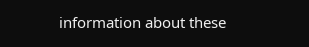information about these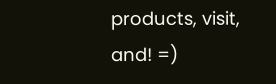products, visit, and! =)